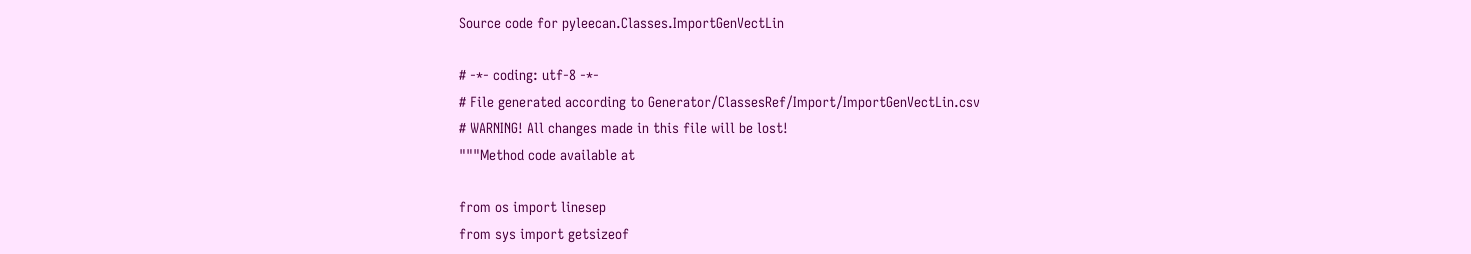Source code for pyleecan.Classes.ImportGenVectLin

# -*- coding: utf-8 -*-
# File generated according to Generator/ClassesRef/Import/ImportGenVectLin.csv
# WARNING! All changes made in this file will be lost!
"""Method code available at

from os import linesep
from sys import getsizeof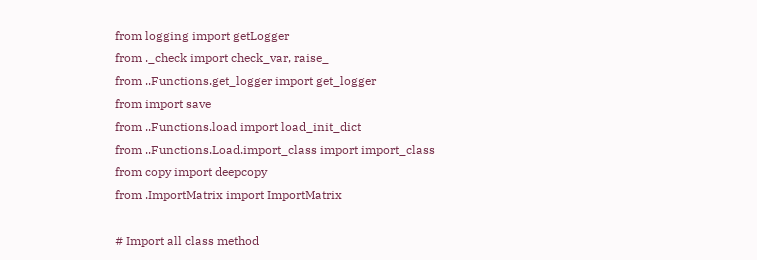from logging import getLogger
from ._check import check_var, raise_
from ..Functions.get_logger import get_logger
from import save
from ..Functions.load import load_init_dict
from ..Functions.Load.import_class import import_class
from copy import deepcopy
from .ImportMatrix import ImportMatrix

# Import all class method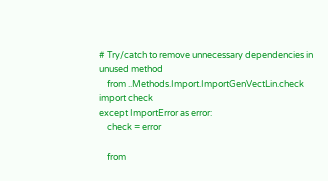# Try/catch to remove unnecessary dependencies in unused method
    from ..Methods.Import.ImportGenVectLin.check import check
except ImportError as error:
    check = error

    from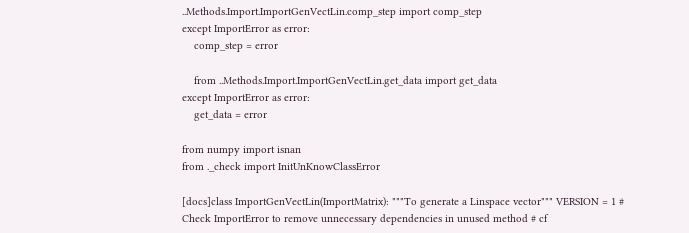..Methods.Import.ImportGenVectLin.comp_step import comp_step
except ImportError as error:
    comp_step = error

    from ..Methods.Import.ImportGenVectLin.get_data import get_data
except ImportError as error:
    get_data = error

from numpy import isnan
from ._check import InitUnKnowClassError

[docs]class ImportGenVectLin(ImportMatrix): """To generate a Linspace vector""" VERSION = 1 # Check ImportError to remove unnecessary dependencies in unused method # cf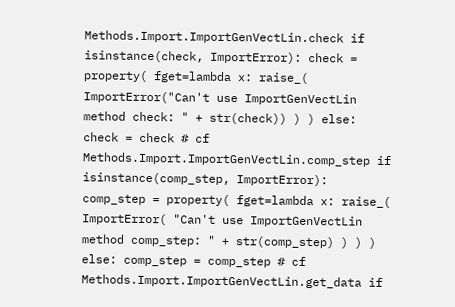Methods.Import.ImportGenVectLin.check if isinstance(check, ImportError): check = property( fget=lambda x: raise_( ImportError("Can't use ImportGenVectLin method check: " + str(check)) ) ) else: check = check # cf Methods.Import.ImportGenVectLin.comp_step if isinstance(comp_step, ImportError): comp_step = property( fget=lambda x: raise_( ImportError( "Can't use ImportGenVectLin method comp_step: " + str(comp_step) ) ) ) else: comp_step = comp_step # cf Methods.Import.ImportGenVectLin.get_data if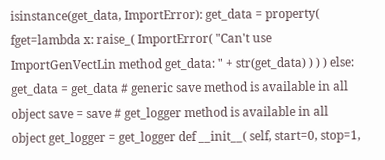isinstance(get_data, ImportError): get_data = property( fget=lambda x: raise_( ImportError( "Can't use ImportGenVectLin method get_data: " + str(get_data) ) ) ) else: get_data = get_data # generic save method is available in all object save = save # get_logger method is available in all object get_logger = get_logger def __init__( self, start=0, stop=1,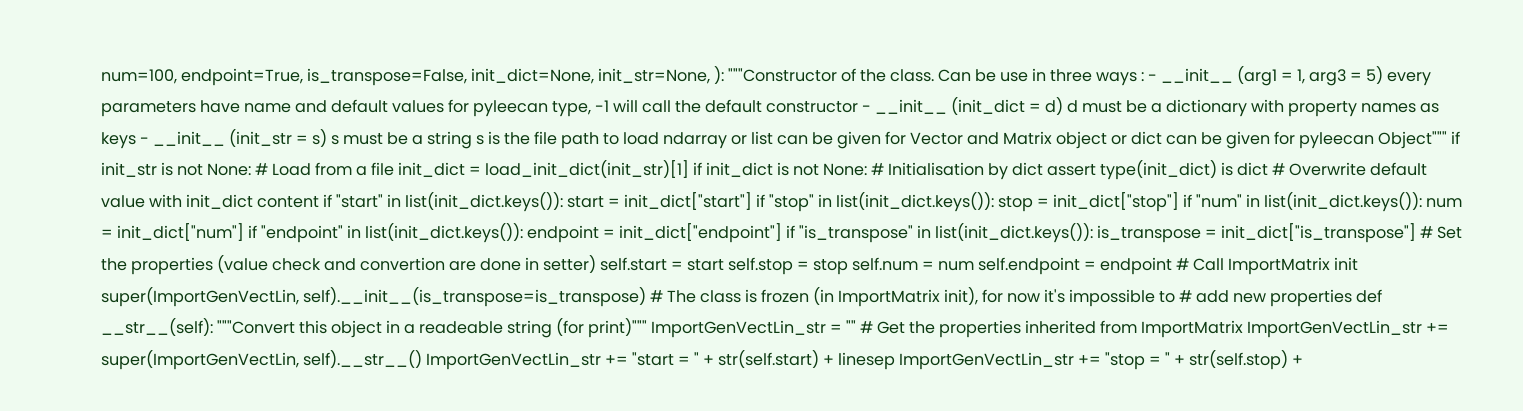num=100, endpoint=True, is_transpose=False, init_dict=None, init_str=None, ): """Constructor of the class. Can be use in three ways : - __init__ (arg1 = 1, arg3 = 5) every parameters have name and default values for pyleecan type, -1 will call the default constructor - __init__ (init_dict = d) d must be a dictionary with property names as keys - __init__ (init_str = s) s must be a string s is the file path to load ndarray or list can be given for Vector and Matrix object or dict can be given for pyleecan Object""" if init_str is not None: # Load from a file init_dict = load_init_dict(init_str)[1] if init_dict is not None: # Initialisation by dict assert type(init_dict) is dict # Overwrite default value with init_dict content if "start" in list(init_dict.keys()): start = init_dict["start"] if "stop" in list(init_dict.keys()): stop = init_dict["stop"] if "num" in list(init_dict.keys()): num = init_dict["num"] if "endpoint" in list(init_dict.keys()): endpoint = init_dict["endpoint"] if "is_transpose" in list(init_dict.keys()): is_transpose = init_dict["is_transpose"] # Set the properties (value check and convertion are done in setter) self.start = start self.stop = stop self.num = num self.endpoint = endpoint # Call ImportMatrix init super(ImportGenVectLin, self).__init__(is_transpose=is_transpose) # The class is frozen (in ImportMatrix init), for now it's impossible to # add new properties def __str__(self): """Convert this object in a readeable string (for print)""" ImportGenVectLin_str = "" # Get the properties inherited from ImportMatrix ImportGenVectLin_str += super(ImportGenVectLin, self).__str__() ImportGenVectLin_str += "start = " + str(self.start) + linesep ImportGenVectLin_str += "stop = " + str(self.stop) +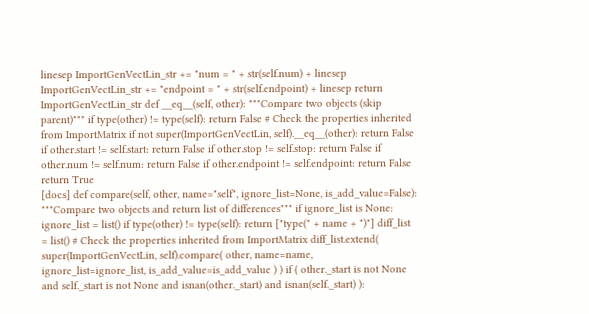linesep ImportGenVectLin_str += "num = " + str(self.num) + linesep ImportGenVectLin_str += "endpoint = " + str(self.endpoint) + linesep return ImportGenVectLin_str def __eq__(self, other): """Compare two objects (skip parent)""" if type(other) != type(self): return False # Check the properties inherited from ImportMatrix if not super(ImportGenVectLin, self).__eq__(other): return False if other.start != self.start: return False if other.stop != self.stop: return False if other.num != self.num: return False if other.endpoint != self.endpoint: return False return True
[docs] def compare(self, other, name="self", ignore_list=None, is_add_value=False): """Compare two objects and return list of differences""" if ignore_list is None: ignore_list = list() if type(other) != type(self): return ["type(" + name + ")"] diff_list = list() # Check the properties inherited from ImportMatrix diff_list.extend( super(ImportGenVectLin, self).compare( other, name=name, ignore_list=ignore_list, is_add_value=is_add_value ) ) if ( other._start is not None and self._start is not None and isnan(other._start) and isnan(self._start) ):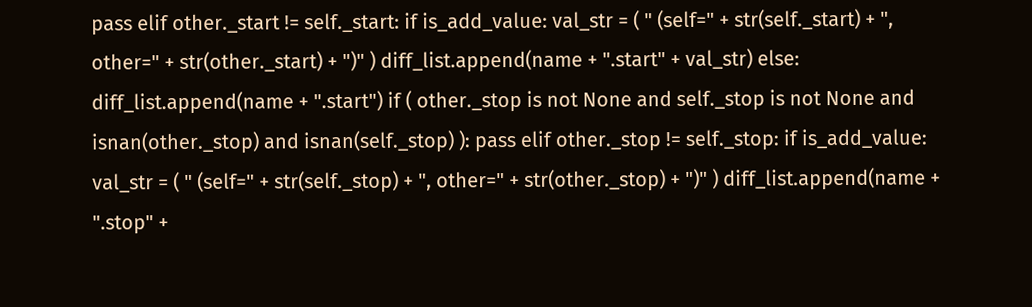pass elif other._start != self._start: if is_add_value: val_str = ( " (self=" + str(self._start) + ", other=" + str(other._start) + ")" ) diff_list.append(name + ".start" + val_str) else: diff_list.append(name + ".start") if ( other._stop is not None and self._stop is not None and isnan(other._stop) and isnan(self._stop) ): pass elif other._stop != self._stop: if is_add_value: val_str = ( " (self=" + str(self._stop) + ", other=" + str(other._stop) + ")" ) diff_list.append(name + ".stop" +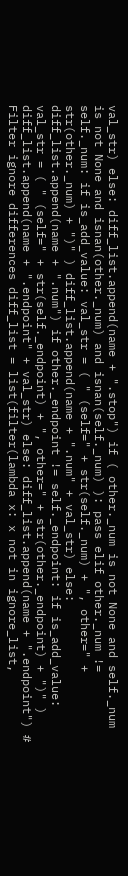val_str) else: diff_list.append(name + ".stop") if ( other._num is not None and self._num is not None and isnan(other._num) and isnan(self._num) ): pass elif other._num != self._num: if is_add_value: val_str = ( " (self=" + str(self._num) + ", other=" + str(other._num) + ")" ) diff_list.append(name + ".num" + val_str) else: diff_list.append(name + ".num") if other._endpoint != self._endpoint: if is_add_value: val_str = ( " (self=" + str(self._endpoint) + ", other=" + str(other._endpoint) + ")" ) diff_list.append(name + ".endpoint" + val_str) else: diff_list.append(name + ".endpoint") # Filter ignore differences diff_list = list(filter(lambda x: x not in ignore_list,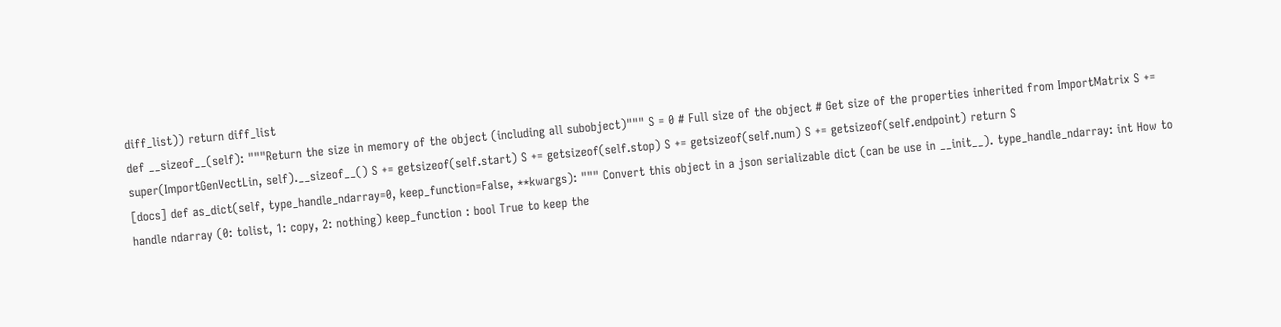diff_list)) return diff_list
def __sizeof__(self): """Return the size in memory of the object (including all subobject)""" S = 0 # Full size of the object # Get size of the properties inherited from ImportMatrix S += super(ImportGenVectLin, self).__sizeof__() S += getsizeof(self.start) S += getsizeof(self.stop) S += getsizeof(self.num) S += getsizeof(self.endpoint) return S
[docs] def as_dict(self, type_handle_ndarray=0, keep_function=False, **kwargs): """ Convert this object in a json serializable dict (can be use in __init__). type_handle_ndarray: int How to handle ndarray (0: tolist, 1: copy, 2: nothing) keep_function : bool True to keep the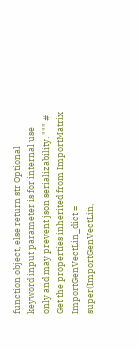function object, else return str Optional keyword input parameter is for internal use only and may prevent json serializability. """ # Get the properties inherited from ImportMatrix ImportGenVectLin_dict = super(ImportGenVectLin,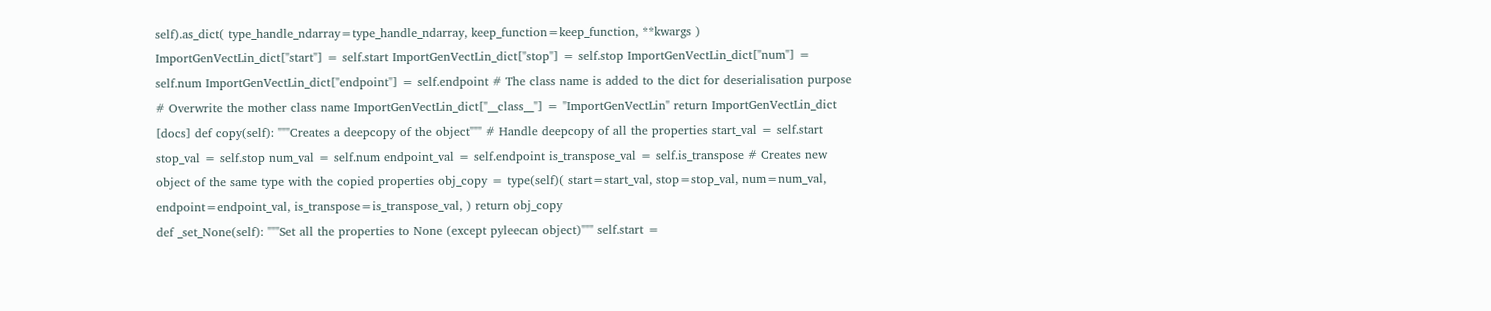self).as_dict( type_handle_ndarray=type_handle_ndarray, keep_function=keep_function, **kwargs ) ImportGenVectLin_dict["start"] = self.start ImportGenVectLin_dict["stop"] = self.stop ImportGenVectLin_dict["num"] = self.num ImportGenVectLin_dict["endpoint"] = self.endpoint # The class name is added to the dict for deserialisation purpose # Overwrite the mother class name ImportGenVectLin_dict["__class__"] = "ImportGenVectLin" return ImportGenVectLin_dict
[docs] def copy(self): """Creates a deepcopy of the object""" # Handle deepcopy of all the properties start_val = self.start stop_val = self.stop num_val = self.num endpoint_val = self.endpoint is_transpose_val = self.is_transpose # Creates new object of the same type with the copied properties obj_copy = type(self)( start=start_val, stop=stop_val, num=num_val, endpoint=endpoint_val, is_transpose=is_transpose_val, ) return obj_copy
def _set_None(self): """Set all the properties to None (except pyleecan object)""" self.start =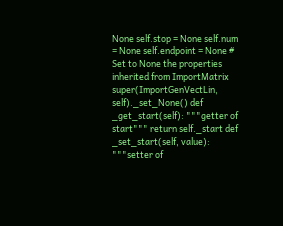None self.stop = None self.num = None self.endpoint = None # Set to None the properties inherited from ImportMatrix super(ImportGenVectLin, self)._set_None() def _get_start(self): """getter of start""" return self._start def _set_start(self, value): """setter of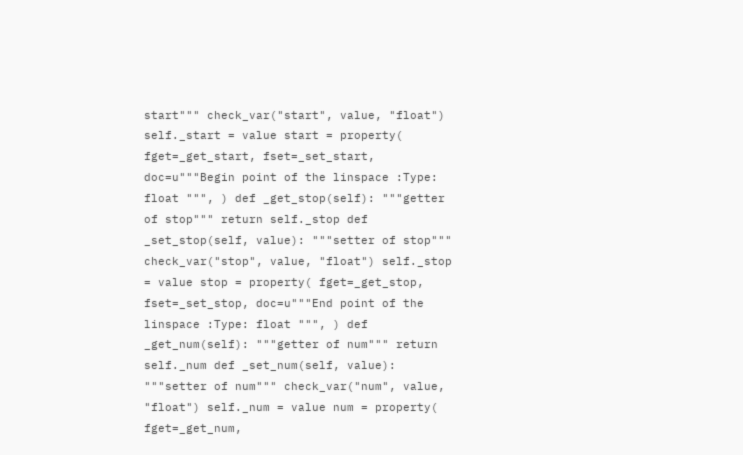start""" check_var("start", value, "float") self._start = value start = property( fget=_get_start, fset=_set_start, doc=u"""Begin point of the linspace :Type: float """, ) def _get_stop(self): """getter of stop""" return self._stop def _set_stop(self, value): """setter of stop""" check_var("stop", value, "float") self._stop = value stop = property( fget=_get_stop, fset=_set_stop, doc=u"""End point of the linspace :Type: float """, ) def _get_num(self): """getter of num""" return self._num def _set_num(self, value): """setter of num""" check_var("num", value, "float") self._num = value num = property( fget=_get_num,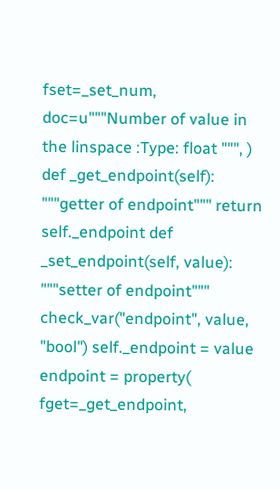fset=_set_num, doc=u"""Number of value in the linspace :Type: float """, ) def _get_endpoint(self): """getter of endpoint""" return self._endpoint def _set_endpoint(self, value): """setter of endpoint""" check_var("endpoint", value, "bool") self._endpoint = value endpoint = property( fget=_get_endpoint,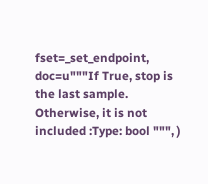fset=_set_endpoint, doc=u"""If True, stop is the last sample. Otherwise, it is not included :Type: bool """, )